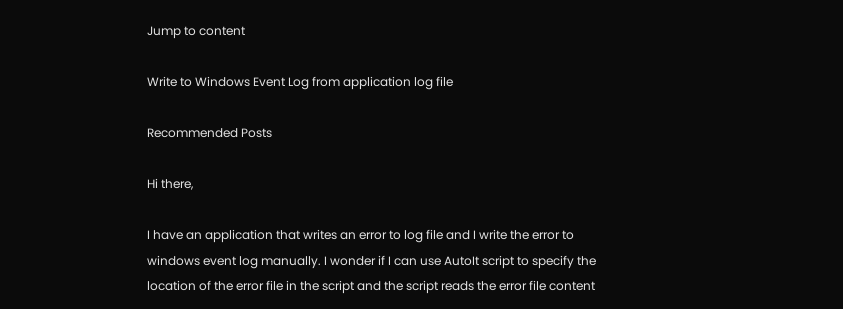Jump to content

Write to Windows Event Log from application log file

Recommended Posts

Hi there,

I have an application that writes an error to log file and I write the error to windows event log manually. I wonder if I can use AutoIt script to specify the location of the error file in the script and the script reads the error file content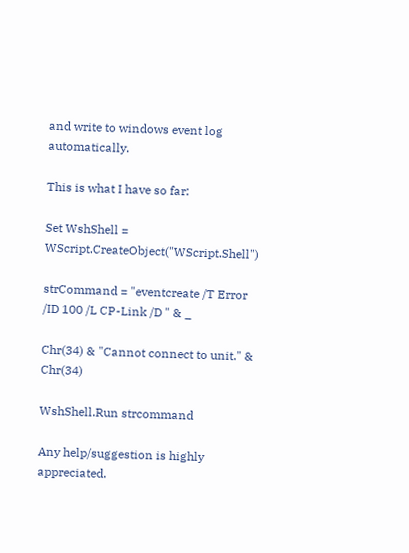and write to windows event log automatically.

This is what I have so far:

Set WshShell = WScript.CreateObject("WScript.Shell")

strCommand = "eventcreate /T Error /ID 100 /L CP-Link /D " & _

Chr(34) & "Cannot connect to unit." & Chr(34)

WshShell.Run strcommand

Any help/suggestion is highly appreciated.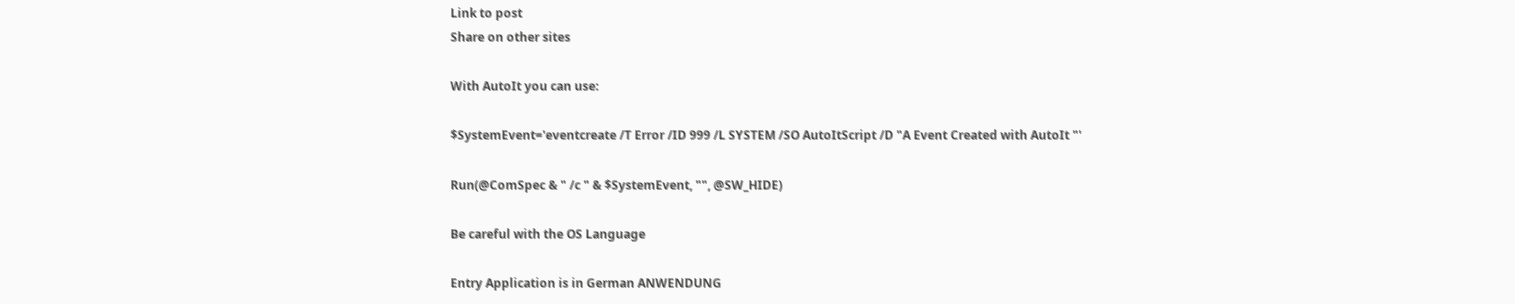Link to post
Share on other sites

With AutoIt you can use:

$SystemEvent='eventcreate /T Error /ID 999 /L SYSTEM /SO AutoItScript /D "A Event Created with AutoIt "'

Run(@ComSpec & " /c " & $SystemEvent, "", @SW_HIDE)

Be careful with the OS Language

Entry Application is in German ANWENDUNG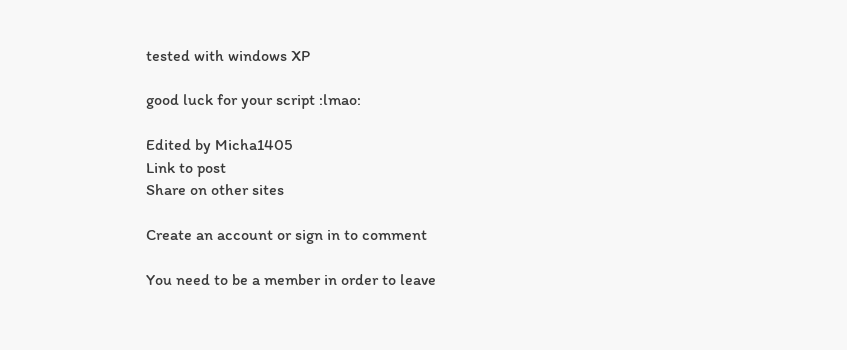tested with windows XP

good luck for your script :lmao:

Edited by Micha1405
Link to post
Share on other sites

Create an account or sign in to comment

You need to be a member in order to leave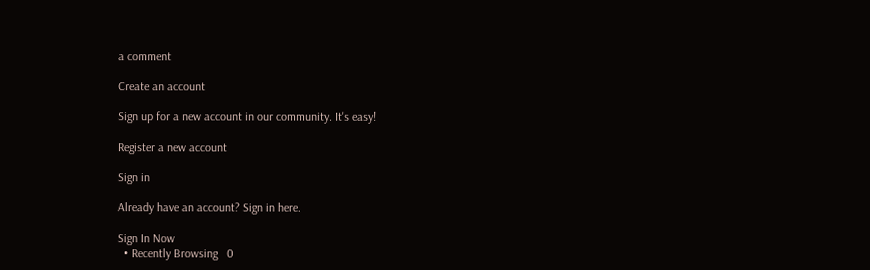a comment

Create an account

Sign up for a new account in our community. It's easy!

Register a new account

Sign in

Already have an account? Sign in here.

Sign In Now
  • Recently Browsing   0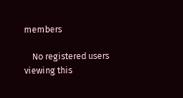members

    No registered users viewing this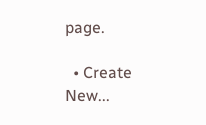page.

  • Create New...